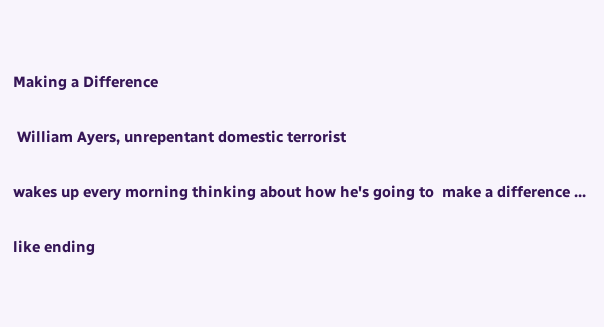Making a Difference

 William Ayers, unrepentant domestic terrorist

wakes up every morning thinking about how he's going to  make a difference ...

like ending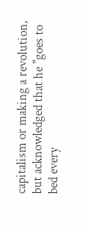capitalism or making a revolution, but acknowledged that he "goes to bed every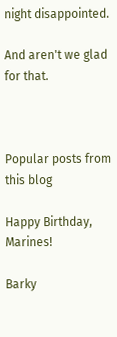night disappointed.

And aren't we glad for that.



Popular posts from this blog

Happy Birthday, Marines!

Barky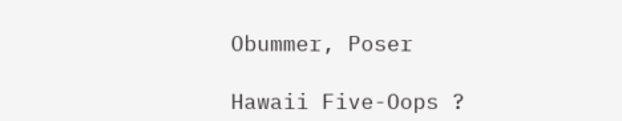Obummer, Poser

Hawaii Five-Oops ?